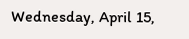Wednesday, April 15,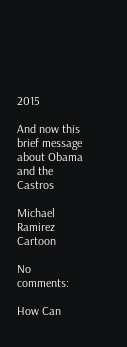2015

And now this brief message about Obama and the Castros

Michael Ramirez Cartoon

No comments:

How Can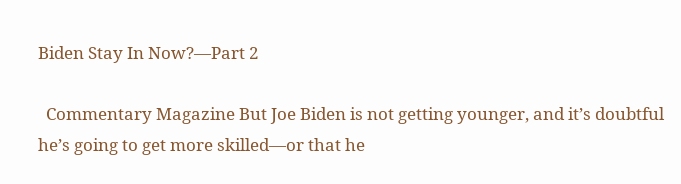Biden Stay In Now?—Part 2

  Commentary Magazine But Joe Biden is not getting younger, and it’s doubtful he’s going to get more skilled—or that he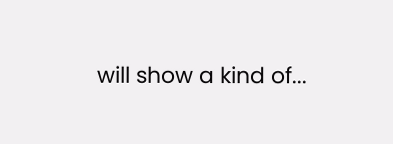will show a kind of...